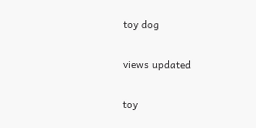toy dog

views updated

toy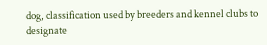dog, classification used by breeders and kennel clubs to designate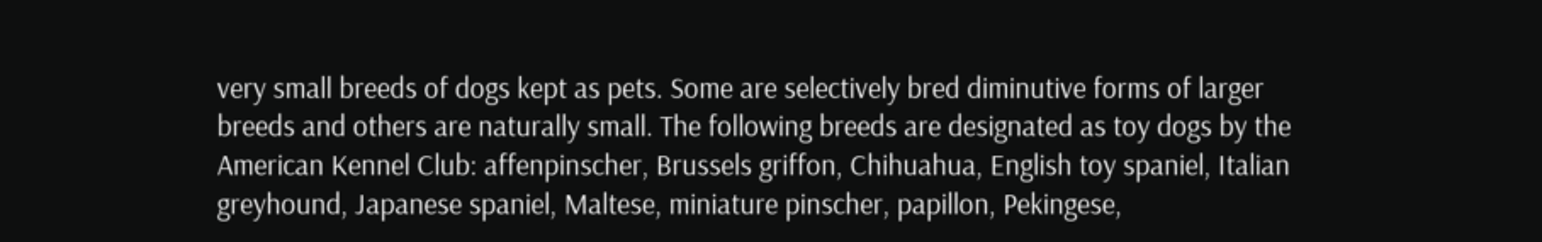very small breeds of dogs kept as pets. Some are selectively bred diminutive forms of larger breeds and others are naturally small. The following breeds are designated as toy dogs by the American Kennel Club: affenpinscher, Brussels griffon, Chihuahua, English toy spaniel, Italian greyhound, Japanese spaniel, Maltese, miniature pinscher, papillon, Pekingese,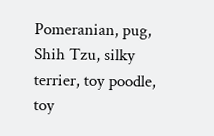Pomeranian, pug, Shih Tzu, silky terrier, toy poodle, toy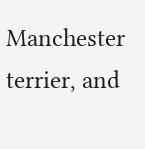Manchester terrier, and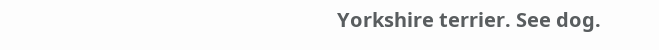Yorkshire terrier. See dog.